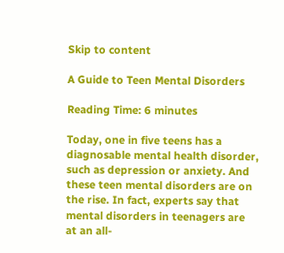Skip to content

A Guide to Teen Mental Disorders

Reading Time: 6 minutes

Today, one in five teens has a diagnosable mental health disorder, such as depression or anxiety. And these teen mental disorders are on the rise. In fact, experts say that mental disorders in teenagers are at an all-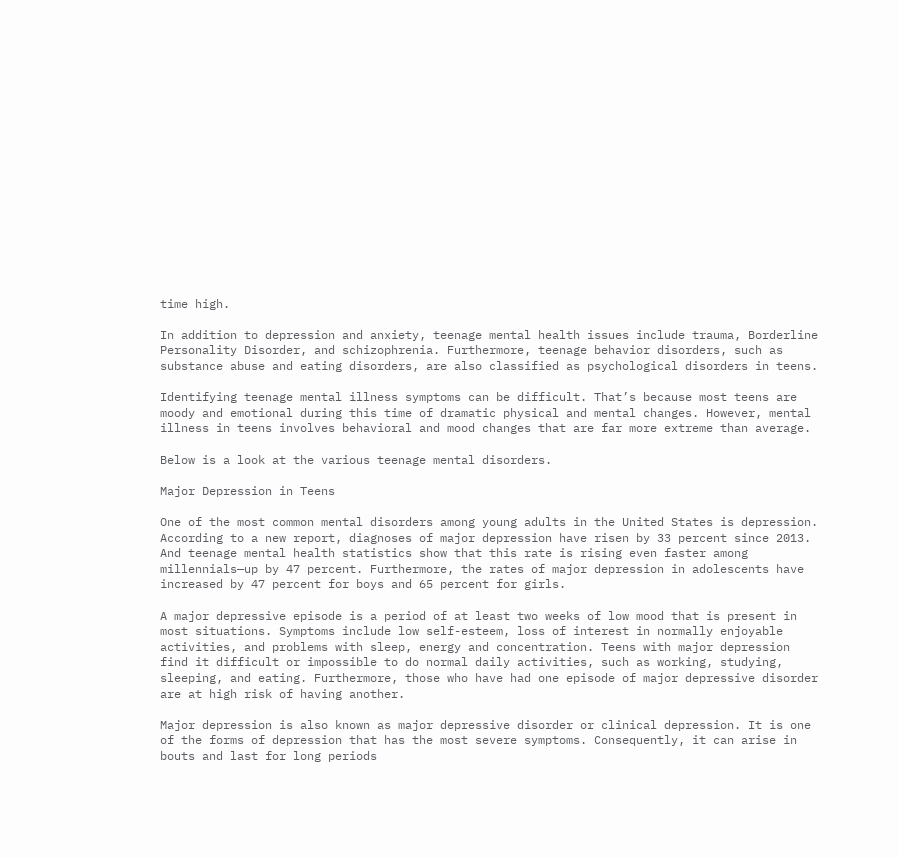time high.

In addition to depression and anxiety, teenage mental health issues include trauma, Borderline Personality Disorder, and schizophrenia. Furthermore, teenage behavior disorders, such as substance abuse and eating disorders, are also classified as psychological disorders in teens.

Identifying teenage mental illness symptoms can be difficult. That’s because most teens are moody and emotional during this time of dramatic physical and mental changes. However, mental illness in teens involves behavioral and mood changes that are far more extreme than average.

Below is a look at the various teenage mental disorders.

Major Depression in Teens

One of the most common mental disorders among young adults in the United States is depression. According to a new report, diagnoses of major depression have risen by 33 percent since 2013. And teenage mental health statistics show that this rate is rising even faster among millennials—up by 47 percent. Furthermore, the rates of major depression in adolescents have increased by 47 percent for boys and 65 percent for girls.

A major depressive episode is a period of at least two weeks of low mood that is present in most situations. Symptoms include low self-esteem, loss of interest in normally enjoyable activities, and problems with sleep, energy and concentration. Teens with major depression find it difficult or impossible to do normal daily activities, such as working, studying, sleeping, and eating. Furthermore, those who have had one episode of major depressive disorder are at high risk of having another.

Major depression is also known as major depressive disorder or clinical depression. It is one of the forms of depression that has the most severe symptoms. Consequently, it can arise in bouts and last for long periods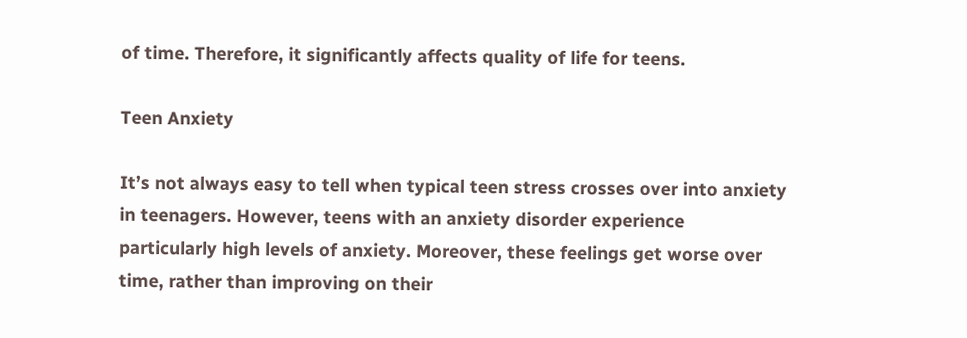of time. Therefore, it significantly affects quality of life for teens.

Teen Anxiety

It’s not always easy to tell when typical teen stress crosses over into anxiety in teenagers. However, teens with an anxiety disorder experience particularly high levels of anxiety. Moreover, these feelings get worse over time, rather than improving on their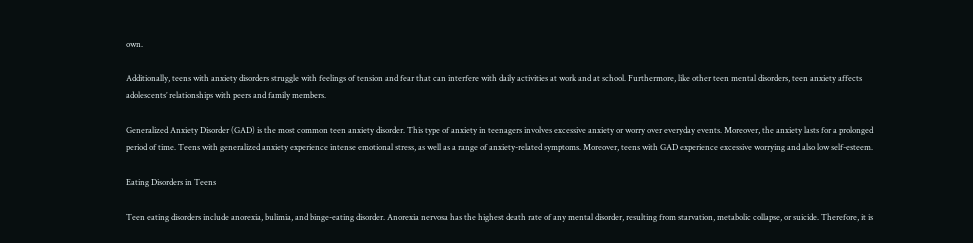own.

Additionally, teens with anxiety disorders struggle with feelings of tension and fear that can interfere with daily activities at work and at school. Furthermore, like other teen mental disorders, teen anxiety affects adolescents’ relationships with peers and family members.

Generalized Anxiety Disorder (GAD) is the most common teen anxiety disorder. This type of anxiety in teenagers involves excessive anxiety or worry over everyday events. Moreover, the anxiety lasts for a prolonged period of time. Teens with generalized anxiety experience intense emotional stress, as well as a range of anxiety-related symptoms. Moreover, teens with GAD experience excessive worrying and also low self-esteem.

Eating Disorders in Teens

Teen eating disorders include anorexia, bulimia, and binge-eating disorder. Anorexia nervosa has the highest death rate of any mental disorder, resulting from starvation, metabolic collapse, or suicide. Therefore, it is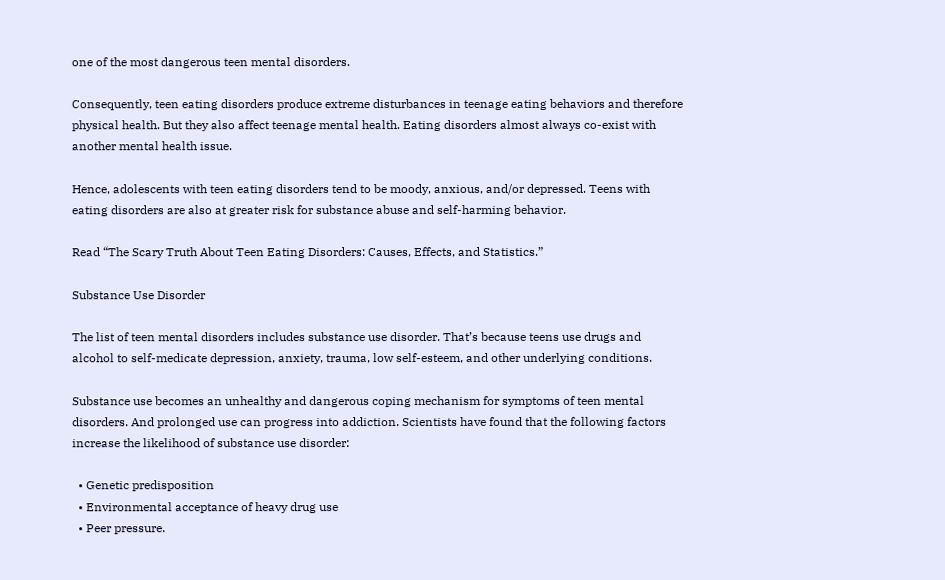one of the most dangerous teen mental disorders.

Consequently, teen eating disorders produce extreme disturbances in teenage eating behaviors and therefore physical health. But they also affect teenage mental health. Eating disorders almost always co-exist with another mental health issue.

Hence, adolescents with teen eating disorders tend to be moody, anxious, and/or depressed. Teens with eating disorders are also at greater risk for substance abuse and self-harming behavior.

Read “The Scary Truth About Teen Eating Disorders: Causes, Effects, and Statistics.”

Substance Use Disorder

The list of teen mental disorders includes substance use disorder. That’s because teens use drugs and alcohol to self-medicate depression, anxiety, trauma, low self-esteem, and other underlying conditions.

Substance use becomes an unhealthy and dangerous coping mechanism for symptoms of teen mental disorders. And prolonged use can progress into addiction. Scientists have found that the following factors increase the likelihood of substance use disorder:

  • Genetic predisposition
  • Environmental acceptance of heavy drug use
  • Peer pressure.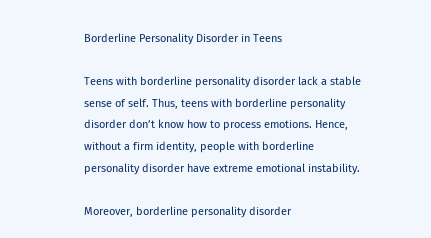Borderline Personality Disorder in Teens

Teens with borderline personality disorder lack a stable sense of self. Thus, teens with borderline personality disorder don’t know how to process emotions. Hence, without a firm identity, people with borderline personality disorder have extreme emotional instability.

Moreover, borderline personality disorder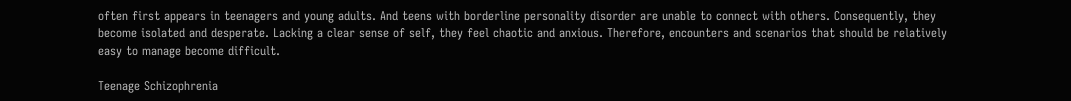often first appears in teenagers and young adults. And teens with borderline personality disorder are unable to connect with others. Consequently, they become isolated and desperate. Lacking a clear sense of self, they feel chaotic and anxious. Therefore, encounters and scenarios that should be relatively easy to manage become difficult.

Teenage Schizophrenia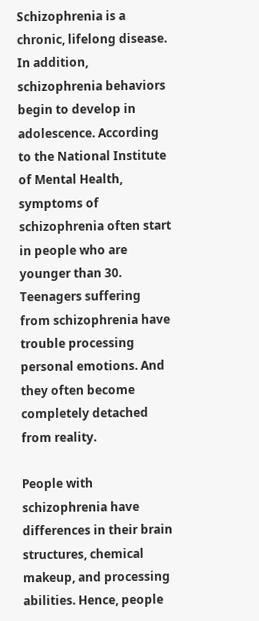Schizophrenia is a chronic, lifelong disease. In addition, schizophrenia behaviors begin to develop in adolescence. According to the National Institute of Mental Health, symptoms of schizophrenia often start in people who are younger than 30. Teenagers suffering from schizophrenia have trouble processing personal emotions. And they often become completely detached from reality.

People with schizophrenia have differences in their brain structures, chemical makeup, and processing abilities. Hence, people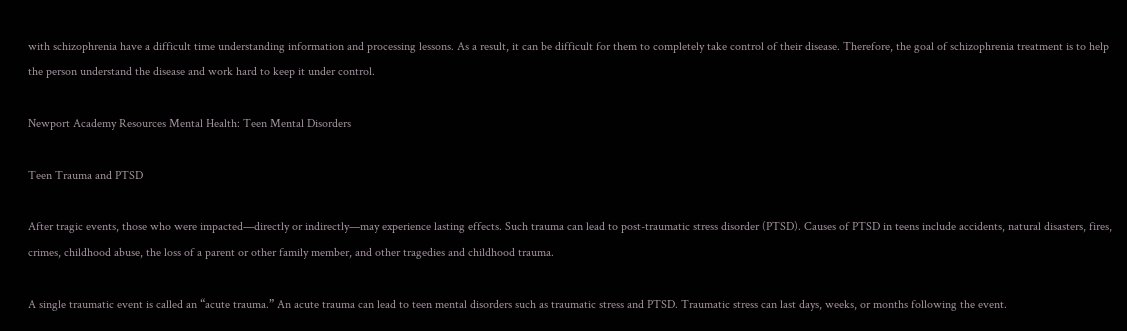with schizophrenia have a difficult time understanding information and processing lessons. As a result, it can be difficult for them to completely take control of their disease. Therefore, the goal of schizophrenia treatment is to help the person understand the disease and work hard to keep it under control.

Newport Academy Resources Mental Health: Teen Mental Disorders

Teen Trauma and PTSD

After tragic events, those who were impacted—directly or indirectly—may experience lasting effects. Such trauma can lead to post-traumatic stress disorder (PTSD). Causes of PTSD in teens include accidents, natural disasters, fires, crimes, childhood abuse, the loss of a parent or other family member, and other tragedies and childhood trauma.

A single traumatic event is called an “acute trauma.” An acute trauma can lead to teen mental disorders such as traumatic stress and PTSD. Traumatic stress can last days, weeks, or months following the event.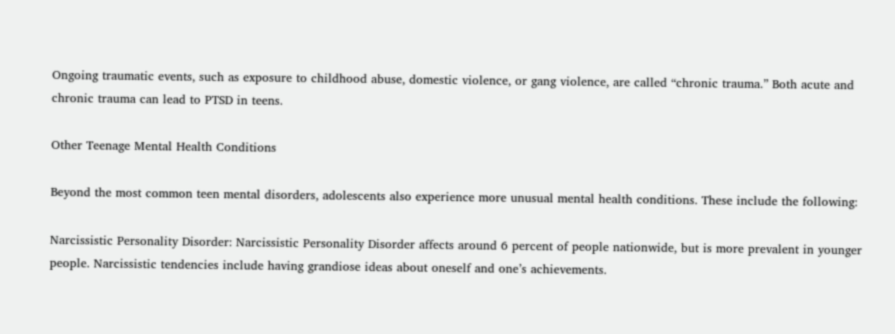Ongoing traumatic events, such as exposure to childhood abuse, domestic violence, or gang violence, are called “chronic trauma.” Both acute and chronic trauma can lead to PTSD in teens.

Other Teenage Mental Health Conditions

Beyond the most common teen mental disorders, adolescents also experience more unusual mental health conditions. These include the following:

Narcissistic Personality Disorder: Narcissistic Personality Disorder affects around 6 percent of people nationwide, but is more prevalent in younger people. Narcissistic tendencies include having grandiose ideas about oneself and one’s achievements.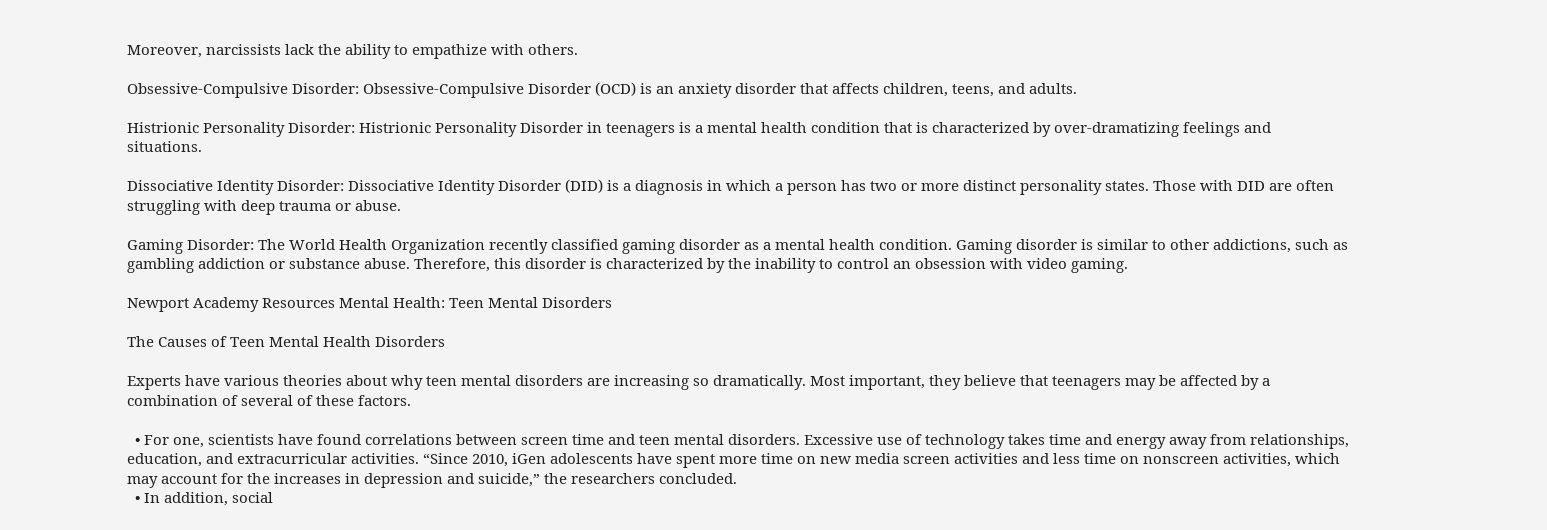Moreover, narcissists lack the ability to empathize with others.

Obsessive-Compulsive Disorder: Obsessive-Compulsive Disorder (OCD) is an anxiety disorder that affects children, teens, and adults.

Histrionic Personality Disorder: Histrionic Personality Disorder in teenagers is a mental health condition that is characterized by over-dramatizing feelings and situations.

Dissociative Identity Disorder: Dissociative Identity Disorder (DID) is a diagnosis in which a person has two or more distinct personality states. Those with DID are often struggling with deep trauma or abuse.

Gaming Disorder: The World Health Organization recently classified gaming disorder as a mental health condition. Gaming disorder is similar to other addictions, such as gambling addiction or substance abuse. Therefore, this disorder is characterized by the inability to control an obsession with video gaming.

Newport Academy Resources Mental Health: Teen Mental Disorders

The Causes of Teen Mental Health Disorders

Experts have various theories about why teen mental disorders are increasing so dramatically. Most important, they believe that teenagers may be affected by a combination of several of these factors.

  • For one, scientists have found correlations between screen time and teen mental disorders. Excessive use of technology takes time and energy away from relationships, education, and extracurricular activities. “Since 2010, iGen adolescents have spent more time on new media screen activities and less time on nonscreen activities, which may account for the increases in depression and suicide,” the researchers concluded.
  • In addition, social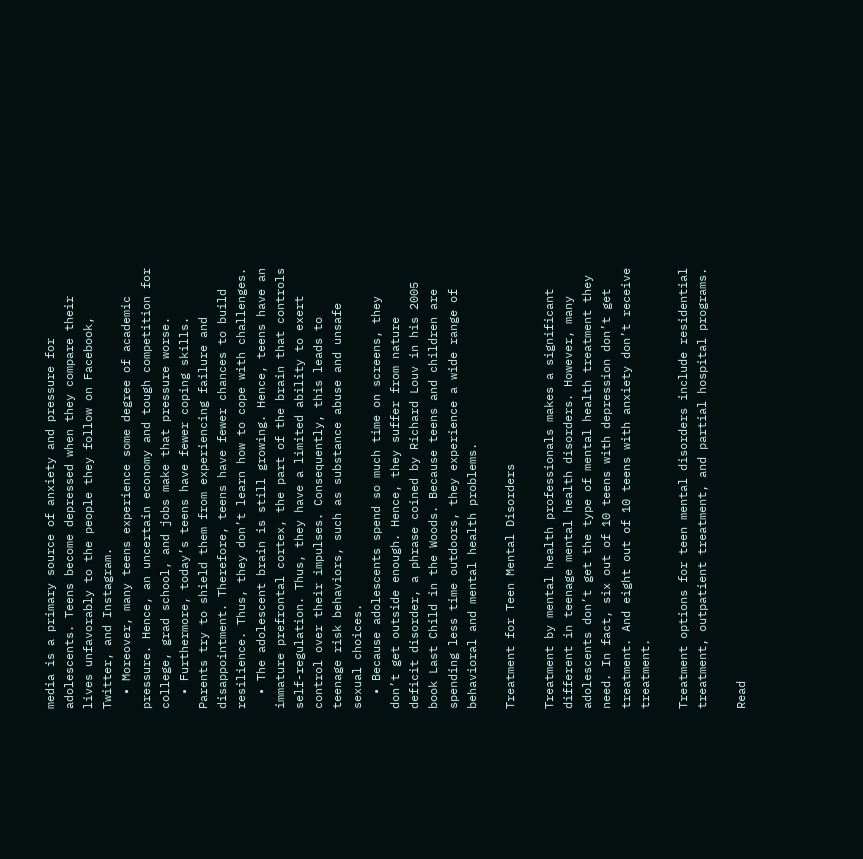media is a primary source of anxiety and pressure for adolescents. Teens become depressed when they compare their lives unfavorably to the people they follow on Facebook, Twitter, and Instagram.
  • Moreover, many teens experience some degree of academic pressure. Hence, an uncertain economy and tough competition for college, grad school, and jobs make that pressure worse.
  • Furthermore, today’s teens have fewer coping skills. Parents try to shield them from experiencing failure and disappointment. Therefore, teens have fewer chances to build resilience. Thus, they don’t learn how to cope with challenges.
  • The adolescent brain is still growing. Hence, teens have an immature prefrontal cortex, the part of the brain that controls self-regulation. Thus, they have a limited ability to exert control over their impulses. Consequently, this leads to teenage risk behaviors, such as substance abuse and unsafe sexual choices.
  • Because adolescents spend so much time on screens, they don’t get outside enough. Hence, they suffer from nature deficit disorder, a phrase coined by Richard Louv in his 2005 book Last Child in the Woods. Because teens and children are spending less time outdoors, they experience a wide range of behavioral and mental health problems.

Treatment for Teen Mental Disorders

Treatment by mental health professionals makes a significant different in teenage mental health disorders. However, many adolescents don’t get the type of mental health treatment they need. In fact, six out of 10 teens with depression don’t get treatment. And eight out of 10 teens with anxiety don’t receive treatment.

Treatment options for teen mental disorders include residential treatment, outpatient treatment, and partial hospital programs.

Read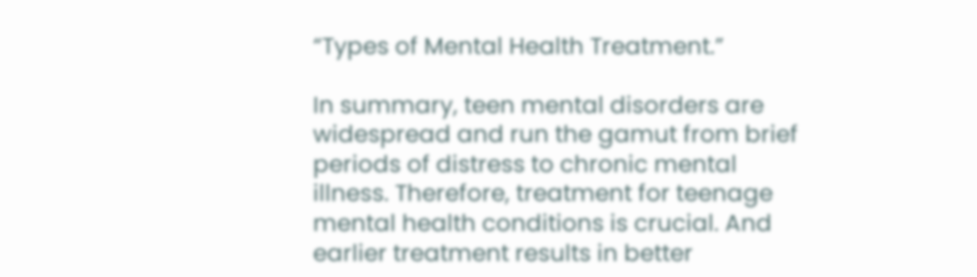“Types of Mental Health Treatment.”

In summary, teen mental disorders are widespread and run the gamut from brief periods of distress to chronic mental illness. Therefore, treatment for teenage mental health conditions is crucial. And earlier treatment results in better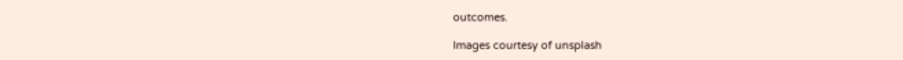outcomes.

Images courtesy of unsplash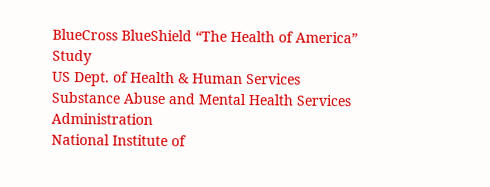BlueCross BlueShield “The Health of America” Study
US Dept. of Health & Human Services
Substance Abuse and Mental Health Services Administration
National Institute of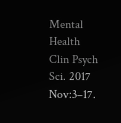Mental Health
Clin Psych Sci. 2017 Nov:3–17.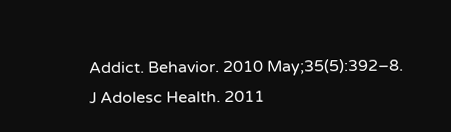Addict. Behavior. 2010 May;35(5):392–8.
J Adolesc Health. 2011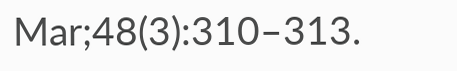Mar;48(3):310–313.